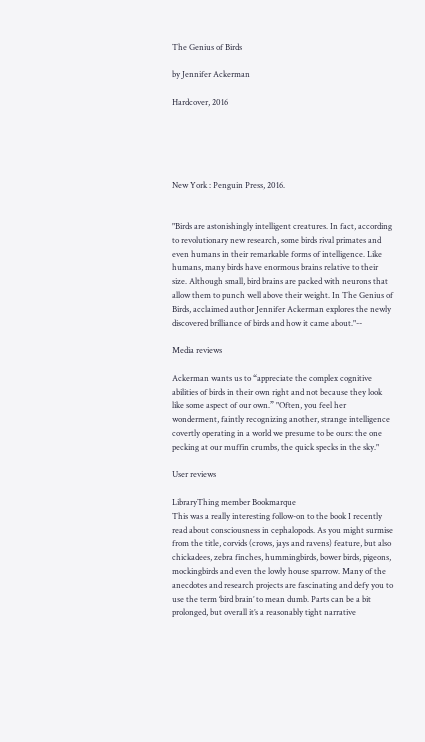The Genius of Birds

by Jennifer Ackerman

Hardcover, 2016





New York : Penguin Press, 2016.


"Birds are astonishingly intelligent creatures. In fact, according to revolutionary new research, some birds rival primates and even humans in their remarkable forms of intelligence. Like humans, many birds have enormous brains relative to their size. Although small, bird brains are packed with neurons that allow them to punch well above their weight. In The Genius of Birds, acclaimed author Jennifer Ackerman explores the newly discovered brilliance of birds and how it came about."--

Media reviews

Ackerman wants us to “appreciate the complex cognitive abilities of birds in their own right and not because they look like some aspect of our own.” "Often, you feel her wonderment, faintly recognizing another, strange intelligence covertly operating in a world we presume to be ours: the one pecking at our muffin crumbs, the quick specks in the sky."

User reviews

LibraryThing member Bookmarque
This was a really interesting follow-on to the book I recently read about consciousness in cephalopods. As you might surmise from the title, corvids (crows, jays and ravens) feature, but also chickadees, zebra finches, hummingbirds, bower birds, pigeons, mockingbirds and even the lowly house sparrow. Many of the anecdotes and research projects are fascinating and defy you to use the term ‘bird brain’ to mean dumb. Parts can be a bit prolonged, but overall it’s a reasonably tight narrative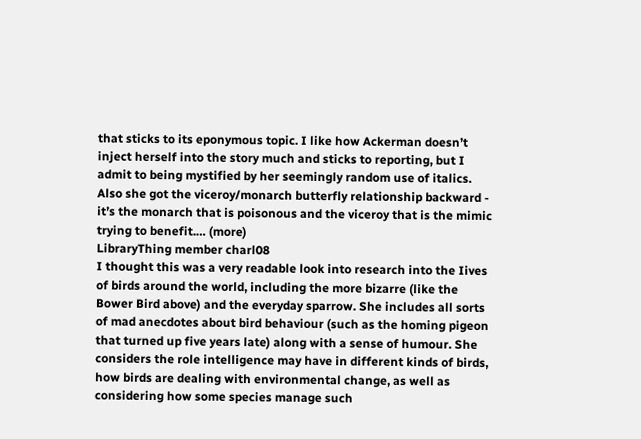that sticks to its eponymous topic. I like how Ackerman doesn’t inject herself into the story much and sticks to reporting, but I admit to being mystified by her seemingly random use of italics. Also she got the viceroy/monarch butterfly relationship backward - it’s the monarch that is poisonous and the viceroy that is the mimic trying to benefit.… (more)
LibraryThing member charl08
I thought this was a very readable look into research into the Iives of birds around the world, including the more bizarre (like the Bower Bird above) and the everyday sparrow. She includes all sorts of mad anecdotes about bird behaviour (such as the homing pigeon that turned up five years late) along with a sense of humour. She considers the role intelligence may have in different kinds of birds, how birds are dealing with environmental change, as well as considering how some species manage such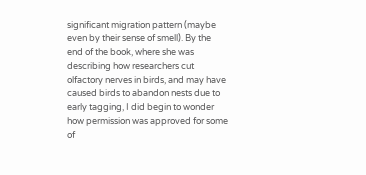significant migration pattern (maybe even by their sense of smell). By the end of the book, where she was describing how researchers cut olfactory nerves in birds, and may have caused birds to abandon nests due to early tagging, I did begin to wonder how permission was approved for some of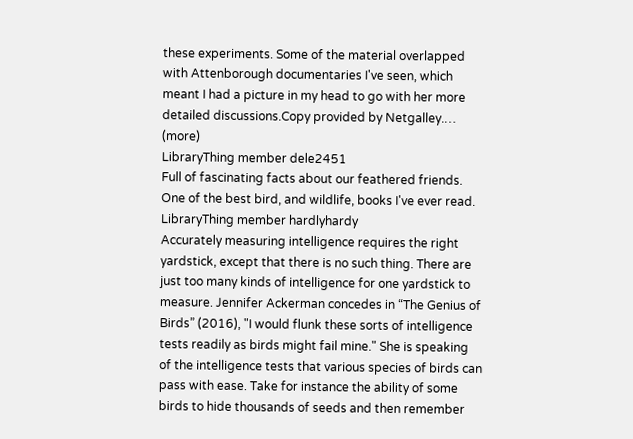these experiments. Some of the material overlapped with Attenborough documentaries I've seen, which meant I had a picture in my head to go with her more detailed discussions.Copy provided by Netgalley.… (more)
LibraryThing member dele2451
Full of fascinating facts about our feathered friends. One of the best bird, and wildlife, books I've ever read.
LibraryThing member hardlyhardy
Accurately measuring intelligence requires the right yardstick, except that there is no such thing. There are just too many kinds of intelligence for one yardstick to measure. Jennifer Ackerman concedes in “The Genius of Birds” (2016), "I would flunk these sorts of intelligence tests readily as birds might fail mine." She is speaking of the intelligence tests that various species of birds can pass with ease. Take for instance the ability of some birds to hide thousands of seeds and then remember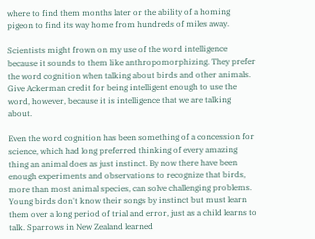where to find them months later or the ability of a homing pigeon to find its way home from hundreds of miles away.

Scientists might frown on my use of the word intelligence because it sounds to them like anthropomorphizing. They prefer the word cognition when talking about birds and other animals. Give Ackerman credit for being intelligent enough to use the word, however, because it is intelligence that we are talking about.

Even the word cognition has been something of a concession for science, which had long preferred thinking of every amazing thing an animal does as just instinct. By now there have been enough experiments and observations to recognize that birds, more than most animal species, can solve challenging problems. Young birds don't know their songs by instinct but must learn them over a long period of trial and error, just as a child learns to talk. Sparrows in New Zealand learned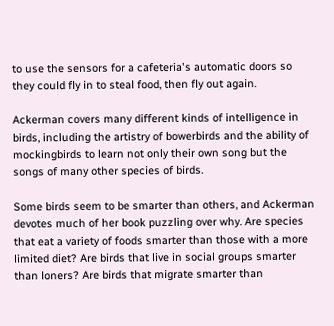to use the sensors for a cafeteria's automatic doors so they could fly in to steal food, then fly out again.

Ackerman covers many different kinds of intelligence in birds, including the artistry of bowerbirds and the ability of mockingbirds to learn not only their own song but the songs of many other species of birds.

Some birds seem to be smarter than others, and Ackerman devotes much of her book puzzling over why. Are species that eat a variety of foods smarter than those with a more limited diet? Are birds that live in social groups smarter than loners? Are birds that migrate smarter than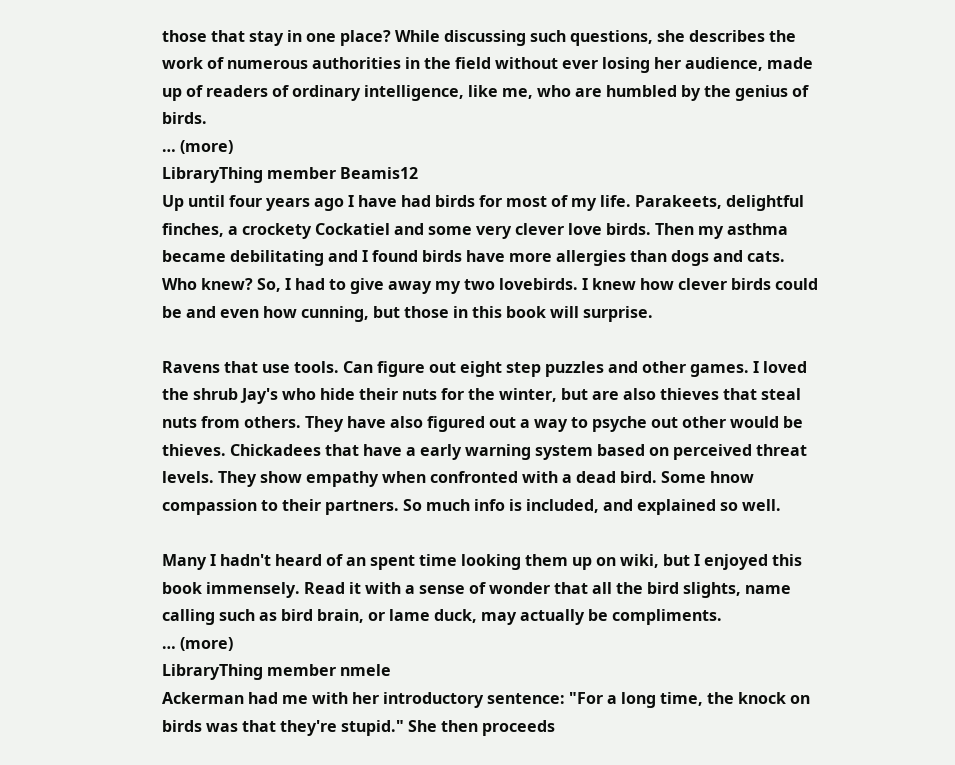those that stay in one place? While discussing such questions, she describes the work of numerous authorities in the field without ever losing her audience, made up of readers of ordinary intelligence, like me, who are humbled by the genius of birds.
… (more)
LibraryThing member Beamis12
Up until four years ago I have had birds for most of my life. Parakeets, delightful finches, a crockety Cockatiel and some very clever love birds. Then my asthma became debilitating and I found birds have more allergies than dogs and cats. Who knew? So, I had to give away my two lovebirds. I knew how clever birds could be and even how cunning, but those in this book will surprise.

Ravens that use tools. Can figure out eight step puzzles and other games. I loved the shrub Jay's who hide their nuts for the winter, but are also thieves that steal nuts from others. They have also figured out a way to psyche out other would be thieves. Chickadees that have a early warning system based on perceived threat levels. They show empathy when confronted with a dead bird. Some hnow compassion to their partners. So much info is included, and explained so well.

Many I hadn't heard of an spent time looking them up on wiki, but I enjoyed this book immensely. Read it with a sense of wonder that all the bird slights, name calling such as bird brain, or lame duck, may actually be compliments.
… (more)
LibraryThing member nmele
Ackerman had me with her introductory sentence: "For a long time, the knock on birds was that they're stupid." She then proceeds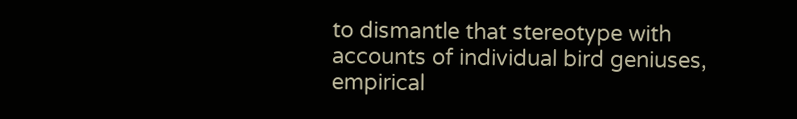to dismantle that stereotype with accounts of individual bird geniuses, empirical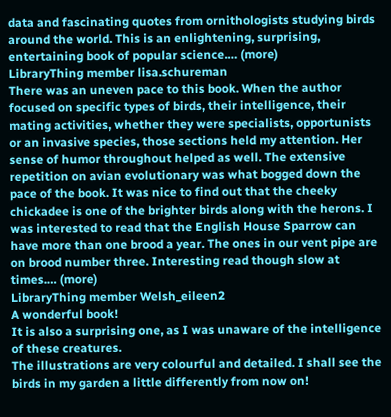data and fascinating quotes from ornithologists studying birds around the world. This is an enlightening, surprising, entertaining book of popular science.… (more)
LibraryThing member lisa.schureman
There was an uneven pace to this book. When the author focused on specific types of birds, their intelligence, their mating activities, whether they were specialists, opportunists or an invasive species, those sections held my attention. Her sense of humor throughout helped as well. The extensive repetition on avian evolutionary was what bogged down the pace of the book. It was nice to find out that the cheeky chickadee is one of the brighter birds along with the herons. I was interested to read that the English House Sparrow can have more than one brood a year. The ones in our vent pipe are on brood number three. Interesting read though slow at times.… (more)
LibraryThing member Welsh_eileen2
A wonderful book!
It is also a surprising one, as I was unaware of the intelligence of these creatures.
The illustrations are very colourful and detailed. I shall see the birds in my garden a little differently from now on!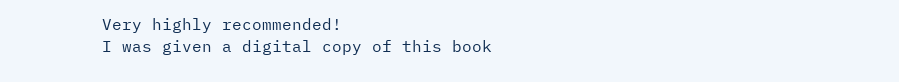Very highly recommended!
I was given a digital copy of this book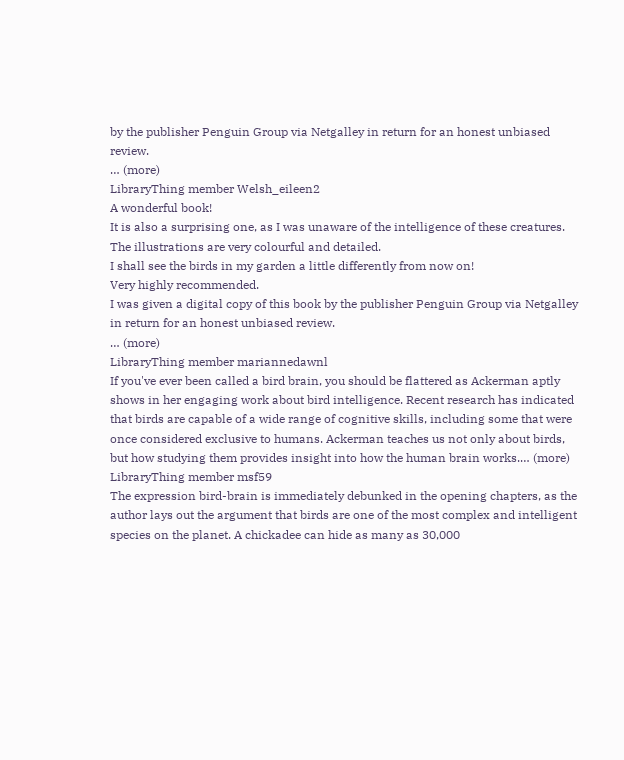by the publisher Penguin Group via Netgalley in return for an honest unbiased review.
… (more)
LibraryThing member Welsh_eileen2
A wonderful book!
It is also a surprising one, as I was unaware of the intelligence of these creatures.
The illustrations are very colourful and detailed.
I shall see the birds in my garden a little differently from now on!
Very highly recommended.
I was given a digital copy of this book by the publisher Penguin Group via Netgalley in return for an honest unbiased review.
… (more)
LibraryThing member mariannedawnl
If you've ever been called a bird brain, you should be flattered as Ackerman aptly shows in her engaging work about bird intelligence. Recent research has indicated that birds are capable of a wide range of cognitive skills, including some that were once considered exclusive to humans. Ackerman teaches us not only about birds, but how studying them provides insight into how the human brain works.… (more)
LibraryThing member msf59
The expression bird-brain is immediately debunked in the opening chapters, as the author lays out the argument that birds are one of the most complex and intelligent species on the planet. A chickadee can hide as many as 30,000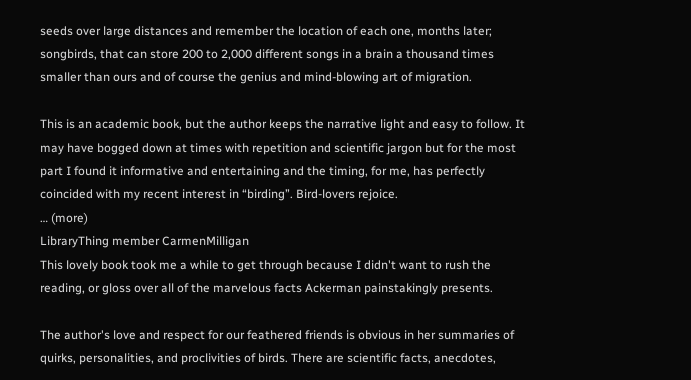seeds over large distances and remember the location of each one, months later; songbirds, that can store 200 to 2,000 different songs in a brain a thousand times smaller than ours and of course the genius and mind-blowing art of migration.

This is an academic book, but the author keeps the narrative light and easy to follow. It may have bogged down at times with repetition and scientific jargon but for the most part I found it informative and entertaining and the timing, for me, has perfectly coincided with my recent interest in “birding”. Bird-lovers rejoice.
… (more)
LibraryThing member CarmenMilligan
This lovely book took me a while to get through because I didn't want to rush the reading, or gloss over all of the marvelous facts Ackerman painstakingly presents.

The author's love and respect for our feathered friends is obvious in her summaries of quirks, personalities, and proclivities of birds. There are scientific facts, anecdotes,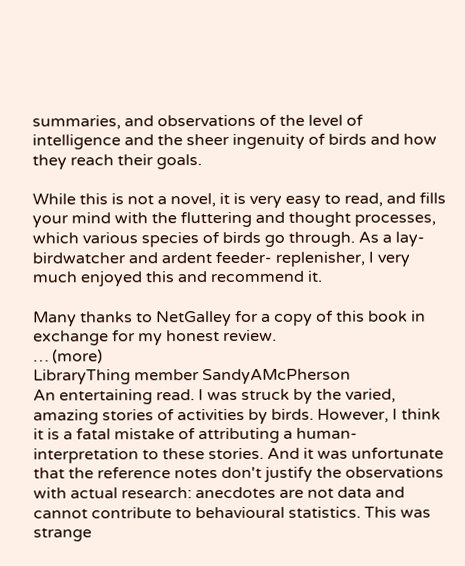summaries, and observations of the level of intelligence and the sheer ingenuity of birds and how they reach their goals.

While this is not a novel, it is very easy to read, and fills your mind with the fluttering and thought processes, which various species of birds go through. As a lay-birdwatcher and ardent feeder- replenisher, I very much enjoyed this and recommend it.

Many thanks to NetGalley for a copy of this book in exchange for my honest review.
… (more)
LibraryThing member SandyAMcPherson
An entertaining read. I was struck by the varied, amazing stories of activities by birds. However, I think it is a fatal mistake of attributing a human-interpretation to these stories. And it was unfortunate that the reference notes don't justify the observations with actual research: anecdotes are not data and cannot contribute to behavioural statistics. This was strange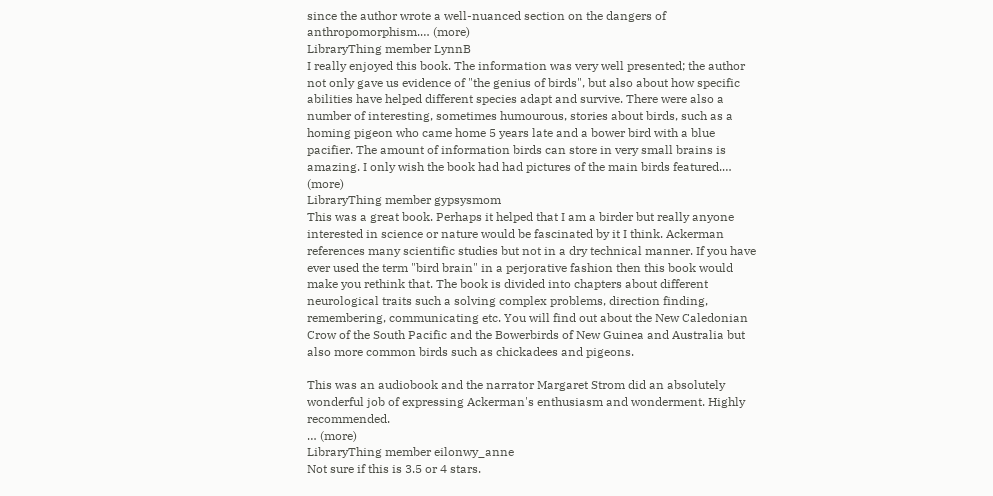since the author wrote a well-nuanced section on the dangers of anthropomorphism.… (more)
LibraryThing member LynnB
I really enjoyed this book. The information was very well presented; the author not only gave us evidence of "the genius of birds", but also about how specific abilities have helped different species adapt and survive. There were also a number of interesting, sometimes humourous, stories about birds, such as a homing pigeon who came home 5 years late and a bower bird with a blue pacifier. The amount of information birds can store in very small brains is amazing. I only wish the book had had pictures of the main birds featured.… (more)
LibraryThing member gypsysmom
This was a great book. Perhaps it helped that I am a birder but really anyone interested in science or nature would be fascinated by it I think. Ackerman references many scientific studies but not in a dry technical manner. If you have ever used the term "bird brain" in a perjorative fashion then this book would make you rethink that. The book is divided into chapters about different neurological traits such a solving complex problems, direction finding, remembering, communicating etc. You will find out about the New Caledonian Crow of the South Pacific and the Bowerbirds of New Guinea and Australia but also more common birds such as chickadees and pigeons.

This was an audiobook and the narrator Margaret Strom did an absolutely wonderful job of expressing Ackerman's enthusiasm and wonderment. Highly recommended.
… (more)
LibraryThing member eilonwy_anne
Not sure if this is 3.5 or 4 stars.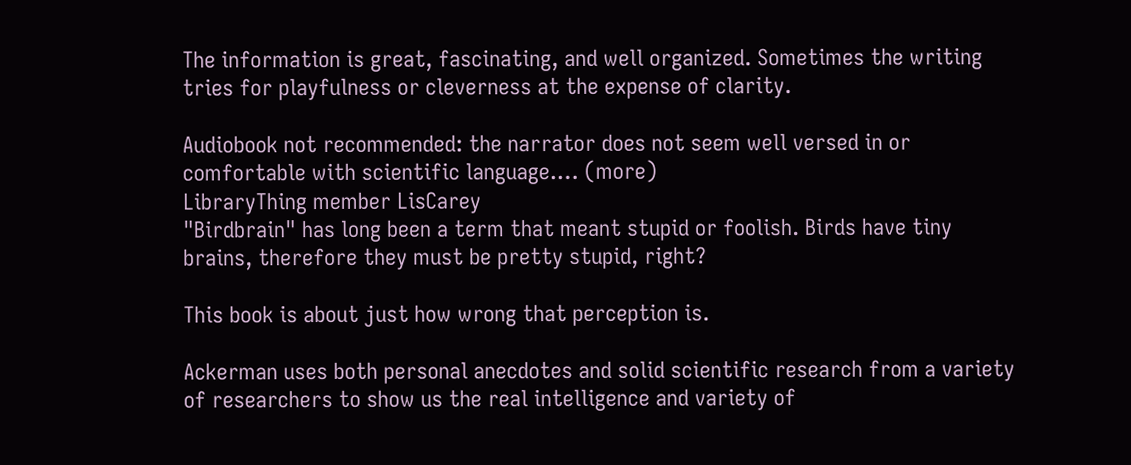The information is great, fascinating, and well organized. Sometimes the writing tries for playfulness or cleverness at the expense of clarity.

Audiobook not recommended: the narrator does not seem well versed in or comfortable with scientific language.… (more)
LibraryThing member LisCarey
"Birdbrain" has long been a term that meant stupid or foolish. Birds have tiny brains, therefore they must be pretty stupid, right?

This book is about just how wrong that perception is.

Ackerman uses both personal anecdotes and solid scientific research from a variety of researchers to show us the real intelligence and variety of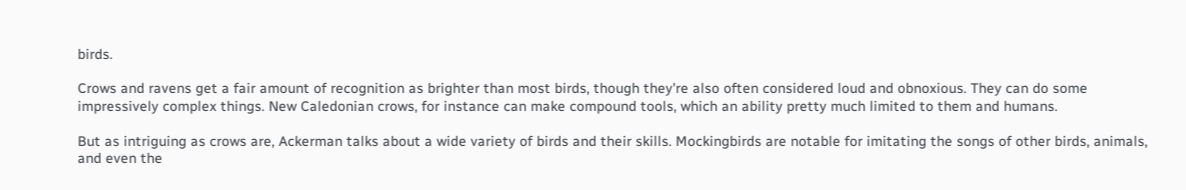birds.

Crows and ravens get a fair amount of recognition as brighter than most birds, though they're also often considered loud and obnoxious. They can do some impressively complex things. New Caledonian crows, for instance can make compound tools, which an ability pretty much limited to them and humans.

But as intriguing as crows are, Ackerman talks about a wide variety of birds and their skills. Mockingbirds are notable for imitating the songs of other birds, animals, and even the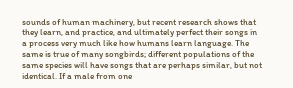sounds of human machinery, but recent research shows that they learn, and practice, and ultimately perfect their songs in a process very much like how humans learn language. The same is true of many songbirds; different populations of the same species will have songs that are perhaps similar, but not identical. If a male from one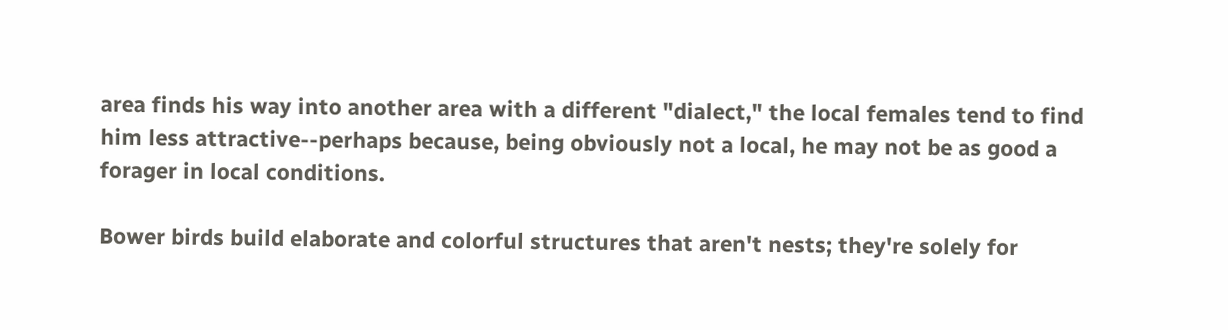area finds his way into another area with a different "dialect," the local females tend to find him less attractive--perhaps because, being obviously not a local, he may not be as good a forager in local conditions.

Bower birds build elaborate and colorful structures that aren't nests; they're solely for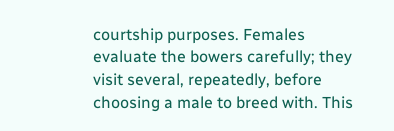courtship purposes. Females evaluate the bowers carefully; they visit several, repeatedly, before choosing a male to breed with. This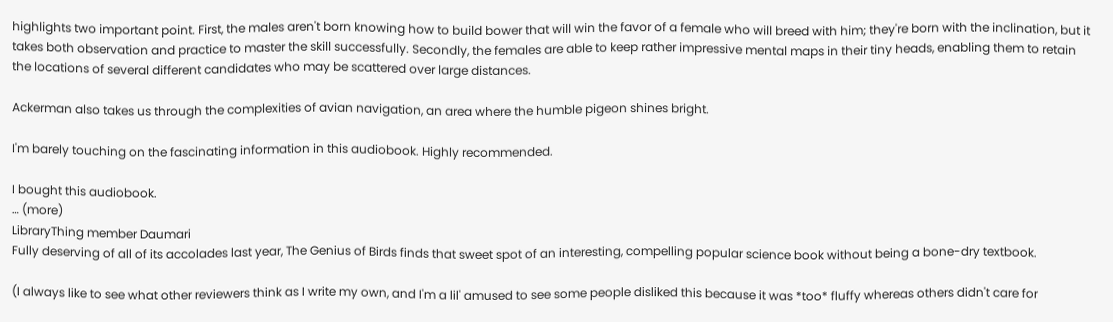highlights two important point. First, the males aren't born knowing how to build bower that will win the favor of a female who will breed with him; they're born with the inclination, but it takes both observation and practice to master the skill successfully. Secondly, the females are able to keep rather impressive mental maps in their tiny heads, enabling them to retain the locations of several different candidates who may be scattered over large distances.

Ackerman also takes us through the complexities of avian navigation, an area where the humble pigeon shines bright.

I'm barely touching on the fascinating information in this audiobook. Highly recommended.

I bought this audiobook.
… (more)
LibraryThing member Daumari
Fully deserving of all of its accolades last year, The Genius of Birds finds that sweet spot of an interesting, compelling popular science book without being a bone-dry textbook.

(I always like to see what other reviewers think as I write my own, and I'm a lil' amused to see some people disliked this because it was *too* fluffy whereas others didn't care for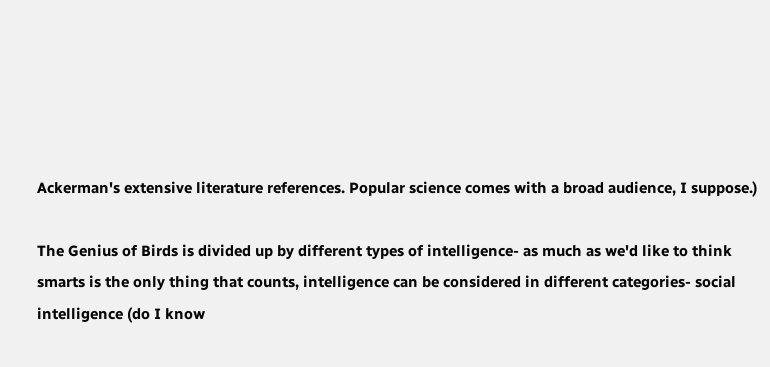Ackerman's extensive literature references. Popular science comes with a broad audience, I suppose.)

The Genius of Birds is divided up by different types of intelligence- as much as we'd like to think smarts is the only thing that counts, intelligence can be considered in different categories- social intelligence (do I know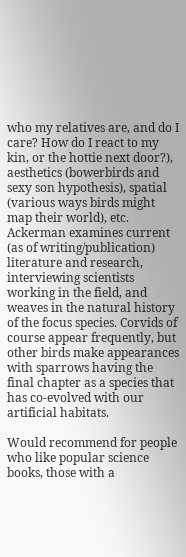who my relatives are, and do I care? How do I react to my kin, or the hottie next door?), aesthetics (bowerbirds and sexy son hypothesis), spatial (various ways birds might map their world), etc. Ackerman examines current (as of writing/publication) literature and research, interviewing scientists working in the field, and weaves in the natural history of the focus species. Corvids of course appear frequently, but other birds make appearances with sparrows having the final chapter as a species that has co-evolved with our artificial habitats.

Would recommend for people who like popular science books, those with a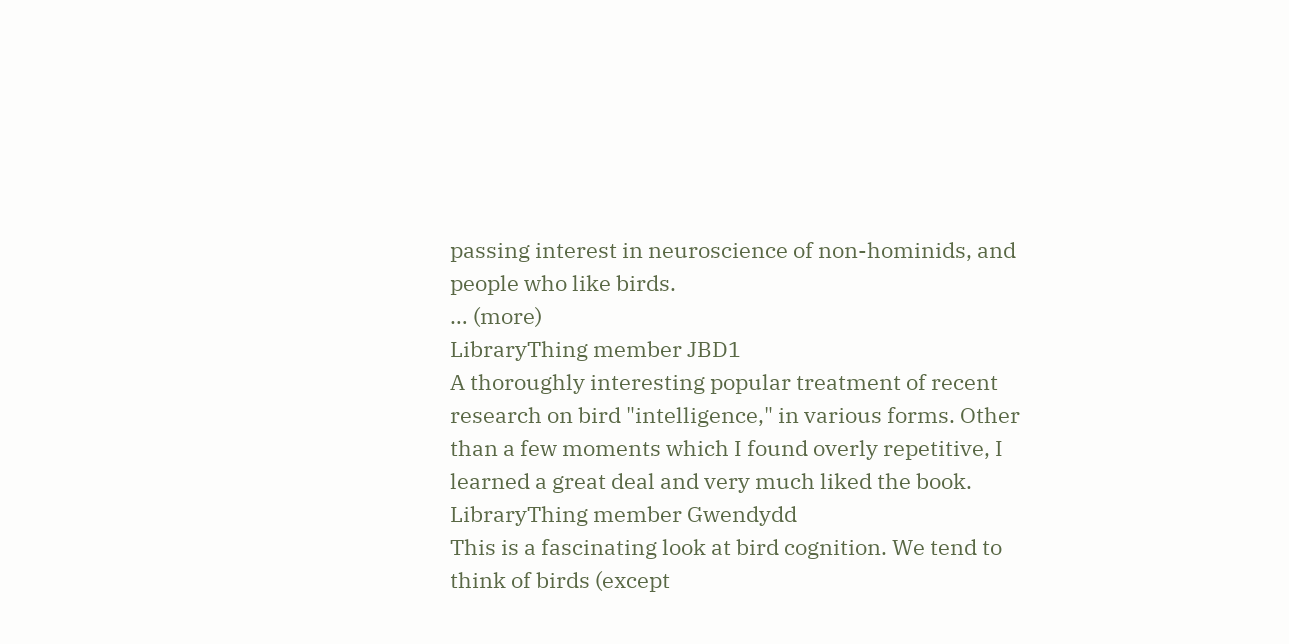passing interest in neuroscience of non-hominids, and people who like birds.
… (more)
LibraryThing member JBD1
A thoroughly interesting popular treatment of recent research on bird "intelligence," in various forms. Other than a few moments which I found overly repetitive, I learned a great deal and very much liked the book.
LibraryThing member Gwendydd
This is a fascinating look at bird cognition. We tend to think of birds (except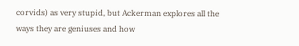corvids) as very stupid, but Ackerman explores all the ways they are geniuses and how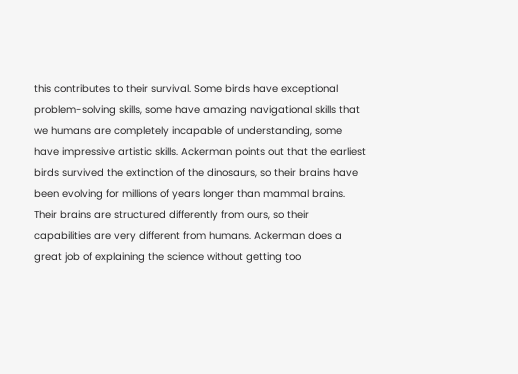this contributes to their survival. Some birds have exceptional problem-solving skills, some have amazing navigational skills that we humans are completely incapable of understanding, some have impressive artistic skills. Ackerman points out that the earliest birds survived the extinction of the dinosaurs, so their brains have been evolving for millions of years longer than mammal brains. Their brains are structured differently from ours, so their capabilities are very different from humans. Ackerman does a great job of explaining the science without getting too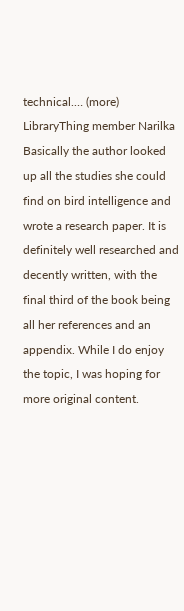technical.… (more)
LibraryThing member Narilka
Basically the author looked up all the studies she could find on bird intelligence and wrote a research paper. It is definitely well researched and decently written, with the final third of the book being all her references and an appendix. While I do enjoy the topic, I was hoping for more original content.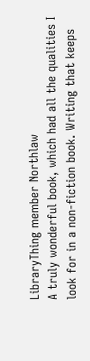LibraryThing member Northlaw
A truly wonderful book, which had all the qualities I look for in a non-fiction book. Writing that keeps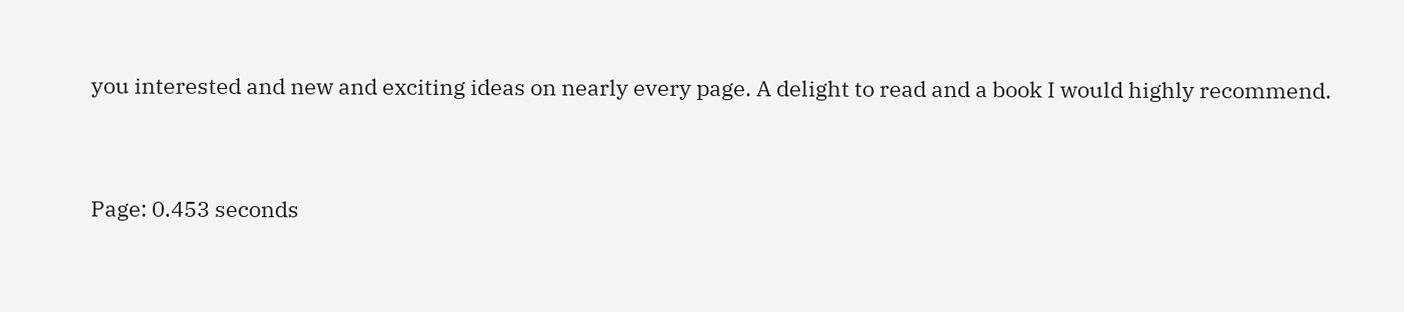you interested and new and exciting ideas on nearly every page. A delight to read and a book I would highly recommend.



Page: 0.453 seconds